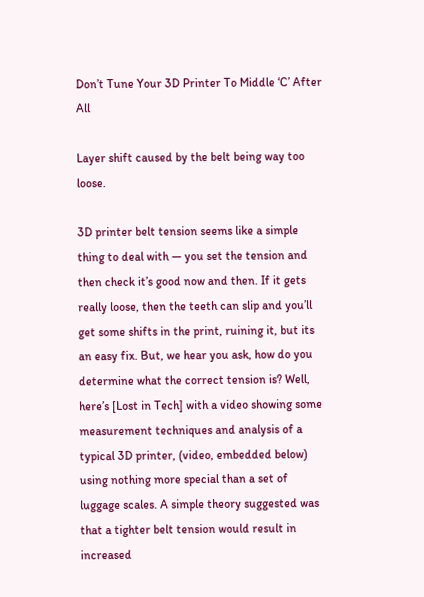Don’t Tune Your 3D Printer To Middle ‘C’ After All

Layer shift caused by the belt being way too loose.

3D printer belt tension seems like a simple thing to deal with — you set the tension and then check it’s good now and then. If it gets really loose, then the teeth can slip and you’ll get some shifts in the print, ruining it, but its an easy fix. But, we hear you ask, how do you determine what the correct tension is? Well, here’s [Lost in Tech] with a video showing some measurement techniques and analysis of a typical 3D printer, (video, embedded below) using nothing more special than a set of luggage scales. A simple theory suggested was that a tighter belt tension would result in increased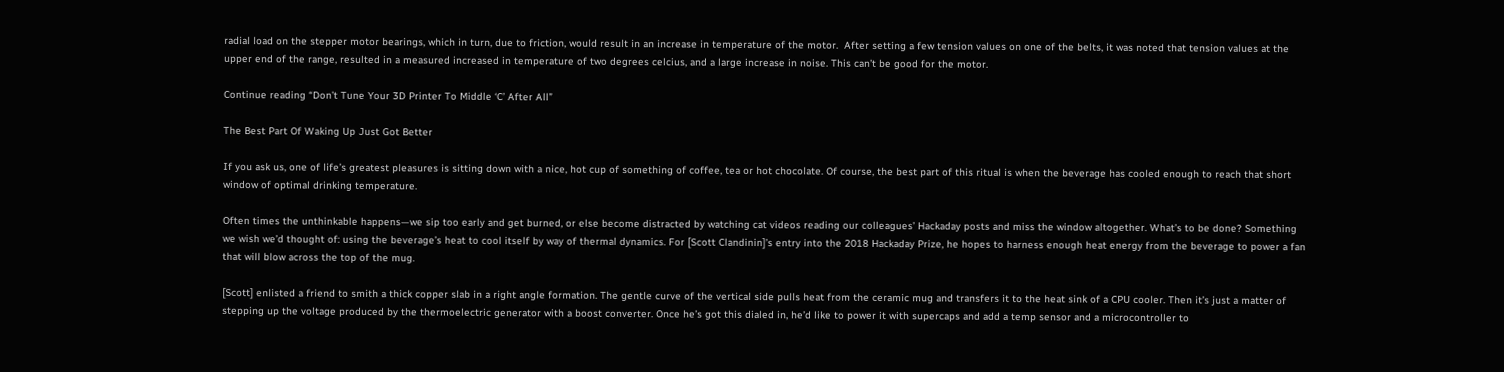radial load on the stepper motor bearings, which in turn, due to friction, would result in an increase in temperature of the motor.  After setting a few tension values on one of the belts, it was noted that tension values at the upper end of the range, resulted in a measured increased in temperature of two degrees celcius, and a large increase in noise. This can’t be good for the motor.

Continue reading “Don’t Tune Your 3D Printer To Middle ‘C’ After All”

The Best Part Of Waking Up Just Got Better

If you ask us, one of life’s greatest pleasures is sitting down with a nice, hot cup of something of coffee, tea or hot chocolate. Of course, the best part of this ritual is when the beverage has cooled enough to reach that short window of optimal drinking temperature.

Often times the unthinkable happens—we sip too early and get burned, or else become distracted by watching cat videos reading our colleagues’ Hackaday posts and miss the window altogether. What’s to be done? Something we wish we’d thought of: using the beverage’s heat to cool itself by way of thermal dynamics. For [Scott Clandinin]’s entry into the 2018 Hackaday Prize, he hopes to harness enough heat energy from the beverage to power a fan that will blow across the top of the mug.

[Scott] enlisted a friend to smith a thick copper slab in a right angle formation. The gentle curve of the vertical side pulls heat from the ceramic mug and transfers it to the heat sink of a CPU cooler. Then it’s just a matter of stepping up the voltage produced by the thermoelectric generator with a boost converter. Once he’s got this dialed in, he’d like to power it with supercaps and add a temp sensor and a microcontroller to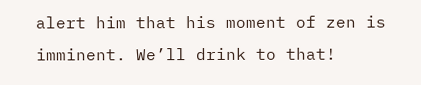alert him that his moment of zen is imminent. We’ll drink to that!